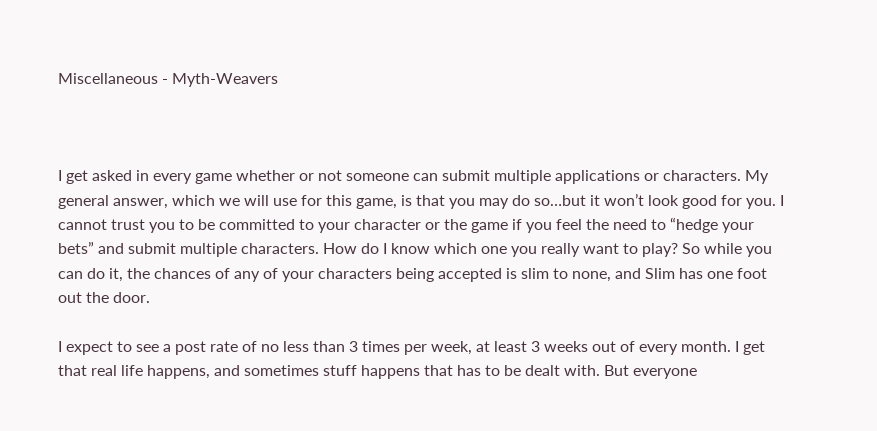Miscellaneous - Myth-Weavers



I get asked in every game whether or not someone can submit multiple applications or characters. My general answer, which we will use for this game, is that you may do so…but it won’t look good for you. I cannot trust you to be committed to your character or the game if you feel the need to “hedge your bets” and submit multiple characters. How do I know which one you really want to play? So while you can do it, the chances of any of your characters being accepted is slim to none, and Slim has one foot out the door.

I expect to see a post rate of no less than 3 times per week, at least 3 weeks out of every month. I get that real life happens, and sometimes stuff happens that has to be dealt with. But everyone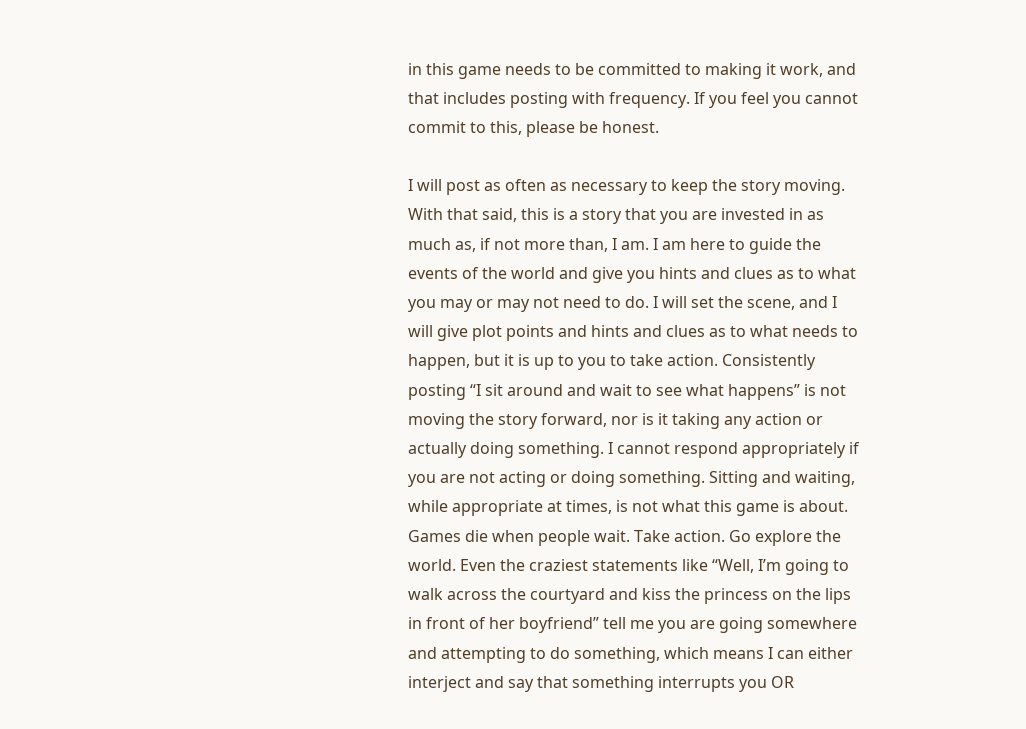in this game needs to be committed to making it work, and that includes posting with frequency. If you feel you cannot commit to this, please be honest.

I will post as often as necessary to keep the story moving. With that said, this is a story that you are invested in as much as, if not more than, I am. I am here to guide the events of the world and give you hints and clues as to what you may or may not need to do. I will set the scene, and I will give plot points and hints and clues as to what needs to happen, but it is up to you to take action. Consistently posting “I sit around and wait to see what happens” is not moving the story forward, nor is it taking any action or actually doing something. I cannot respond appropriately if you are not acting or doing something. Sitting and waiting, while appropriate at times, is not what this game is about. Games die when people wait. Take action. Go explore the world. Even the craziest statements like “Well, I’m going to walk across the courtyard and kiss the princess on the lips in front of her boyfriend” tell me you are going somewhere and attempting to do something, which means I can either interject and say that something interrupts you OR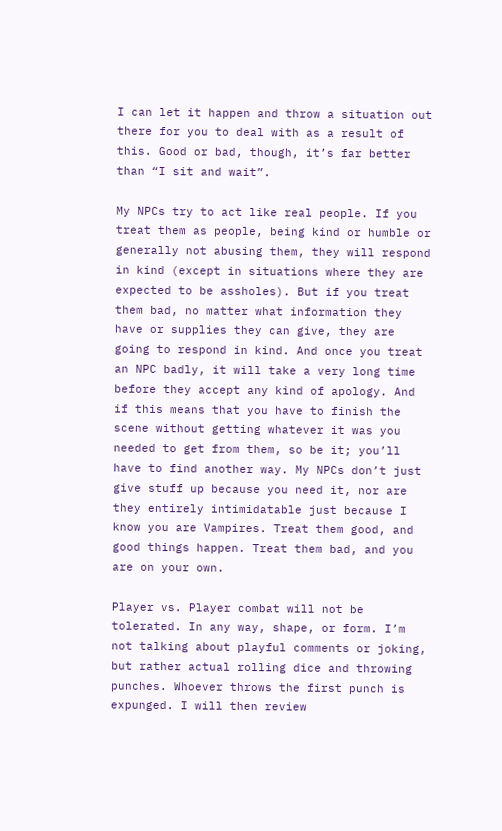I can let it happen and throw a situation out there for you to deal with as a result of this. Good or bad, though, it’s far better than “I sit and wait”.

My NPCs try to act like real people. If you treat them as people, being kind or humble or generally not abusing them, they will respond in kind (except in situations where they are expected to be assholes). But if you treat them bad, no matter what information they have or supplies they can give, they are going to respond in kind. And once you treat an NPC badly, it will take a very long time before they accept any kind of apology. And if this means that you have to finish the scene without getting whatever it was you needed to get from them, so be it; you’ll have to find another way. My NPCs don’t just give stuff up because you need it, nor are they entirely intimidatable just because I know you are Vampires. Treat them good, and good things happen. Treat them bad, and you are on your own.

Player vs. Player combat will not be tolerated. In any way, shape, or form. I’m not talking about playful comments or joking, but rather actual rolling dice and throwing punches. Whoever throws the first punch is expunged. I will then review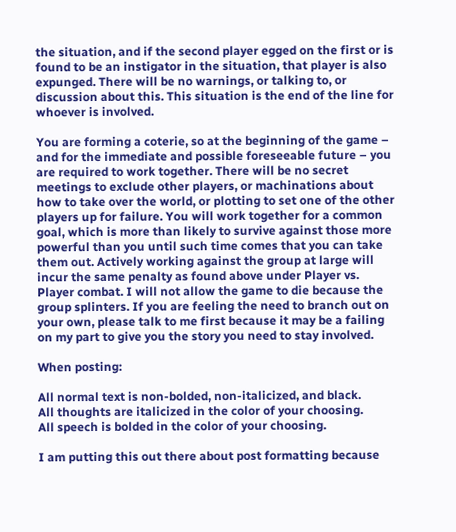the situation, and if the second player egged on the first or is found to be an instigator in the situation, that player is also expunged. There will be no warnings, or talking to, or discussion about this. This situation is the end of the line for whoever is involved.

You are forming a coterie, so at the beginning of the game – and for the immediate and possible foreseeable future – you are required to work together. There will be no secret meetings to exclude other players, or machinations about how to take over the world, or plotting to set one of the other players up for failure. You will work together for a common goal, which is more than likely to survive against those more powerful than you until such time comes that you can take them out. Actively working against the group at large will incur the same penalty as found above under Player vs. Player combat. I will not allow the game to die because the group splinters. If you are feeling the need to branch out on your own, please talk to me first because it may be a failing on my part to give you the story you need to stay involved.

When posting:

All normal text is non-bolded, non-italicized, and black.
All thoughts are italicized in the color of your choosing.
All speech is bolded in the color of your choosing.

I am putting this out there about post formatting because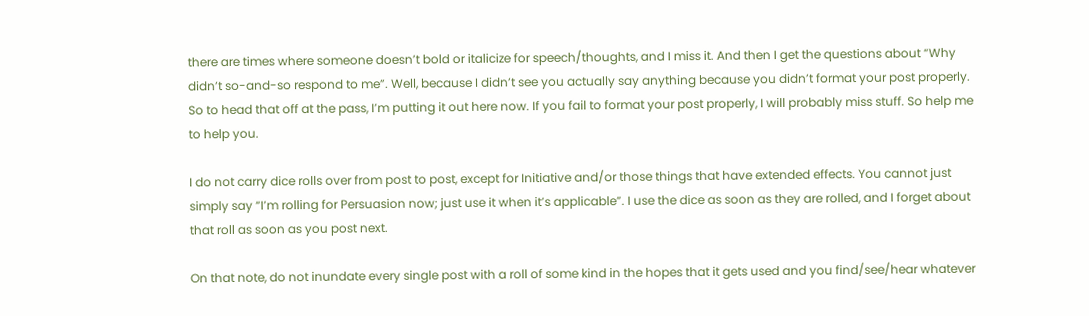there are times where someone doesn’t bold or italicize for speech/thoughts, and I miss it. And then I get the questions about “Why didn’t so-and-so respond to me”. Well, because I didn’t see you actually say anything because you didn’t format your post properly. So to head that off at the pass, I’m putting it out here now. If you fail to format your post properly, I will probably miss stuff. So help me to help you.

I do not carry dice rolls over from post to post, except for Initiative and/or those things that have extended effects. You cannot just simply say “I’m rolling for Persuasion now; just use it when it’s applicable”. I use the dice as soon as they are rolled, and I forget about that roll as soon as you post next.

On that note, do not inundate every single post with a roll of some kind in the hopes that it gets used and you find/see/hear whatever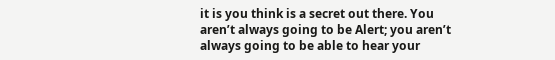it is you think is a secret out there. You aren’t always going to be Alert; you aren’t always going to be able to hear your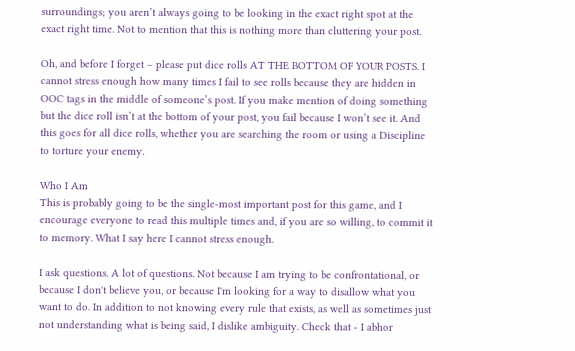surroundings; you aren’t always going to be looking in the exact right spot at the exact right time. Not to mention that this is nothing more than cluttering your post.

Oh, and before I forget – please put dice rolls AT THE BOTTOM OF YOUR POSTS. I cannot stress enough how many times I fail to see rolls because they are hidden in OOC tags in the middle of someone’s post. If you make mention of doing something but the dice roll isn’t at the bottom of your post, you fail because I won’t see it. And this goes for all dice rolls, whether you are searching the room or using a Discipline to torture your enemy.

Who I Am
This is probably going to be the single-most important post for this game, and I encourage everyone to read this multiple times and, if you are so willing, to commit it to memory. What I say here I cannot stress enough.

I ask questions. A lot of questions. Not because I am trying to be confrontational, or because I don't believe you, or because I'm looking for a way to disallow what you want to do. In addition to not knowing every rule that exists, as well as sometimes just not understanding what is being said, I dislike ambiguity. Check that - I abhor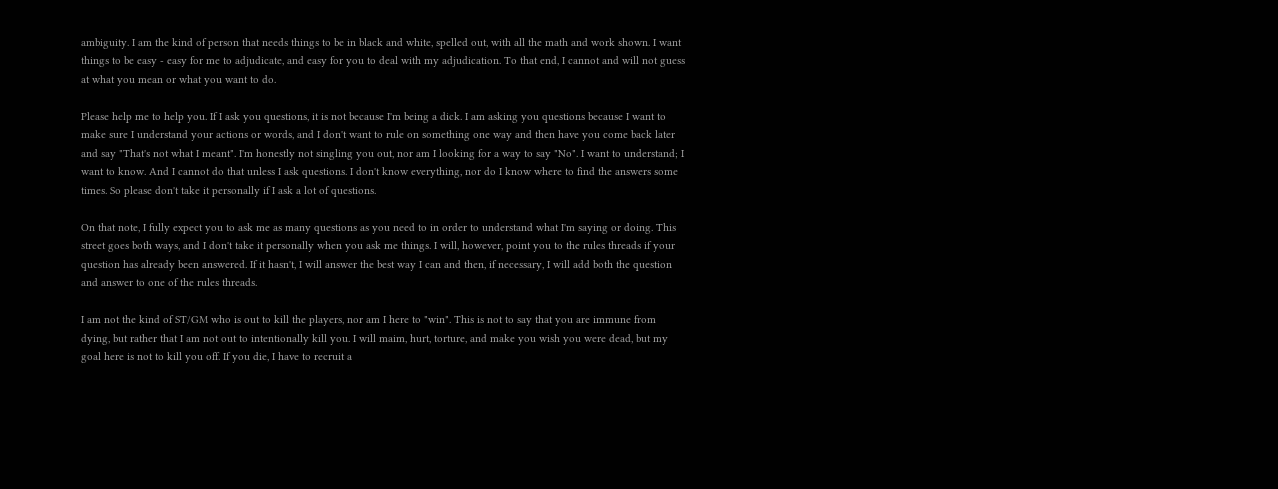ambiguity. I am the kind of person that needs things to be in black and white, spelled out, with all the math and work shown. I want things to be easy - easy for me to adjudicate, and easy for you to deal with my adjudication. To that end, I cannot and will not guess at what you mean or what you want to do.

Please help me to help you. If I ask you questions, it is not because I'm being a dick. I am asking you questions because I want to make sure I understand your actions or words, and I don't want to rule on something one way and then have you come back later and say "That's not what I meant". I'm honestly not singling you out, nor am I looking for a way to say "No". I want to understand; I want to know. And I cannot do that unless I ask questions. I don't know everything, nor do I know where to find the answers some times. So please don't take it personally if I ask a lot of questions.

On that note, I fully expect you to ask me as many questions as you need to in order to understand what I'm saying or doing. This street goes both ways, and I don't take it personally when you ask me things. I will, however, point you to the rules threads if your question has already been answered. If it hasn't, I will answer the best way I can and then, if necessary, I will add both the question and answer to one of the rules threads.

I am not the kind of ST/GM who is out to kill the players, nor am I here to "win". This is not to say that you are immune from dying, but rather that I am not out to intentionally kill you. I will maim, hurt, torture, and make you wish you were dead, but my goal here is not to kill you off. If you die, I have to recruit a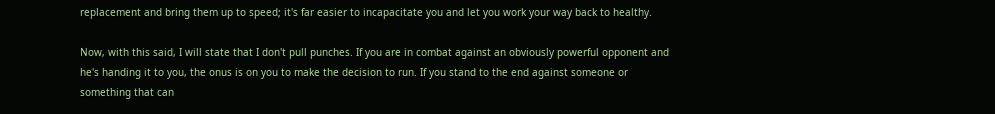replacement and bring them up to speed; it's far easier to incapacitate you and let you work your way back to healthy.

Now, with this said, I will state that I don't pull punches. If you are in combat against an obviously powerful opponent and he's handing it to you, the onus is on you to make the decision to run. If you stand to the end against someone or something that can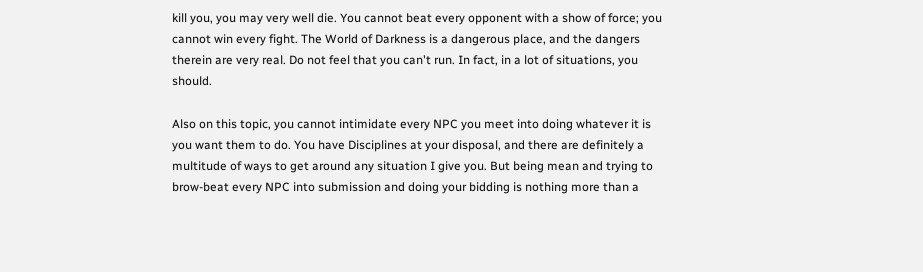kill you, you may very well die. You cannot beat every opponent with a show of force; you cannot win every fight. The World of Darkness is a dangerous place, and the dangers therein are very real. Do not feel that you can't run. In fact, in a lot of situations, you should.

Also on this topic, you cannot intimidate every NPC you meet into doing whatever it is you want them to do. You have Disciplines at your disposal, and there are definitely a multitude of ways to get around any situation I give you. But being mean and trying to brow-beat every NPC into submission and doing your bidding is nothing more than a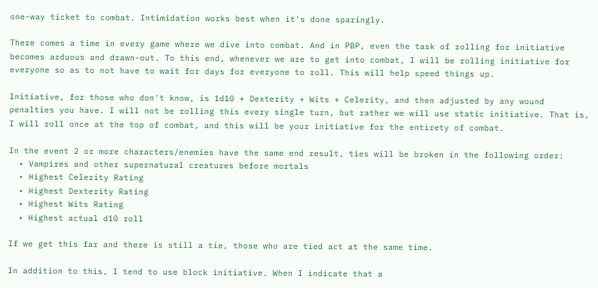one-way ticket to combat. Intimidation works best when it's done sparingly.

There comes a time in every game where we dive into combat. And in PBP, even the task of rolling for initiative becomes arduous and drawn-out. To this end, whenever we are to get into combat, I will be rolling initiative for everyone so as to not have to wait for days for everyone to roll. This will help speed things up.

Initiative, for those who don't know, is 1d10 + Dexterity + Wits + Celerity, and then adjusted by any wound penalties you have. I will not be rolling this every single turn, but rather we will use static initiative. That is, I will roll once at the top of combat, and this will be your initiative for the entirety of combat.

In the event 2 or more characters/enemies have the same end result, ties will be broken in the following order:
  • Vampires and other supernatural creatures before mortals
  • Highest Celerity Rating
  • Highest Dexterity Rating
  • Highest Wits Rating
  • Highest actual d10 roll

If we get this far and there is still a tie, those who are tied act at the same time.

In addition to this, I tend to use block initiative. When I indicate that a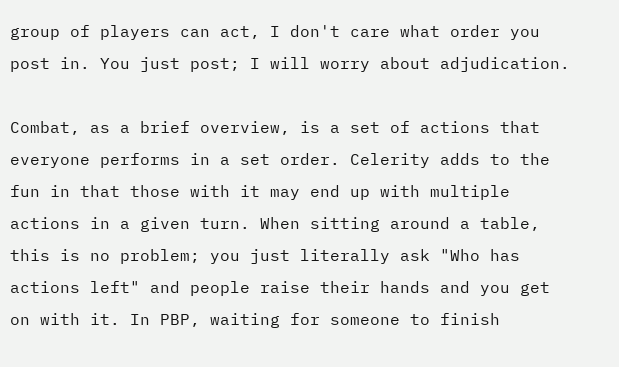group of players can act, I don't care what order you post in. You just post; I will worry about adjudication.

Combat, as a brief overview, is a set of actions that everyone performs in a set order. Celerity adds to the fun in that those with it may end up with multiple actions in a given turn. When sitting around a table, this is no problem; you just literally ask "Who has actions left" and people raise their hands and you get on with it. In PBP, waiting for someone to finish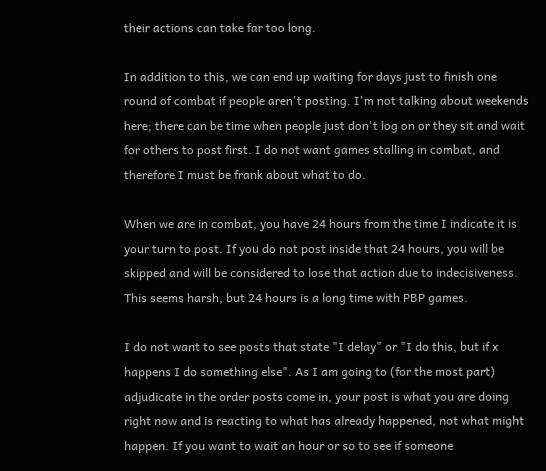their actions can take far too long.

In addition to this, we can end up waiting for days just to finish one round of combat if people aren't posting. I'm not talking about weekends here; there can be time when people just don't log on or they sit and wait for others to post first. I do not want games stalling in combat, and therefore I must be frank about what to do.

When we are in combat, you have 24 hours from the time I indicate it is your turn to post. If you do not post inside that 24 hours, you will be skipped and will be considered to lose that action due to indecisiveness. This seems harsh, but 24 hours is a long time with PBP games.

I do not want to see posts that state "I delay" or "I do this, but if x happens I do something else". As I am going to (for the most part) adjudicate in the order posts come in, your post is what you are doing right now and is reacting to what has already happened, not what might happen. If you want to wait an hour or so to see if someone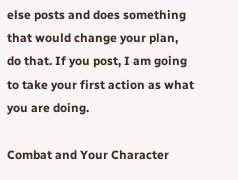else posts and does something that would change your plan, do that. If you post, I am going to take your first action as what you are doing.

Combat and Your Character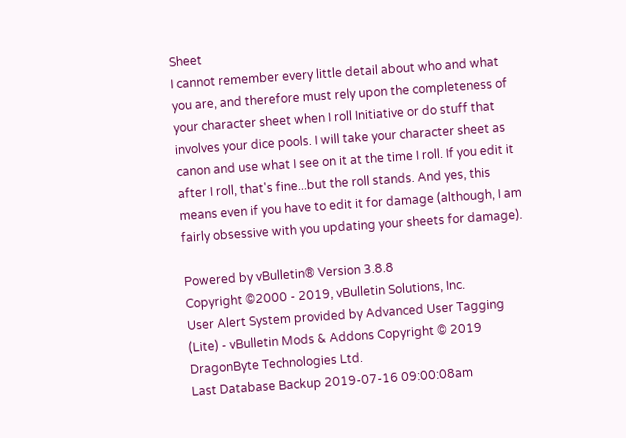Sheet
I cannot remember every little detail about who and what you are, and therefore must rely upon the completeness of your character sheet when I roll Initiative or do stuff that involves your dice pools. I will take your character sheet as canon and use what I see on it at the time I roll. If you edit it after I roll, that's fine...but the roll stands. And yes, this means even if you have to edit it for damage (although, I am fairly obsessive with you updating your sheets for damage).

Powered by vBulletin® Version 3.8.8
Copyright ©2000 - 2019, vBulletin Solutions, Inc.
User Alert System provided by Advanced User Tagging (Lite) - vBulletin Mods & Addons Copyright © 2019 DragonByte Technologies Ltd.
Last Database Backup 2019-07-16 09:00:08am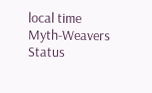local time
Myth-Weavers Status